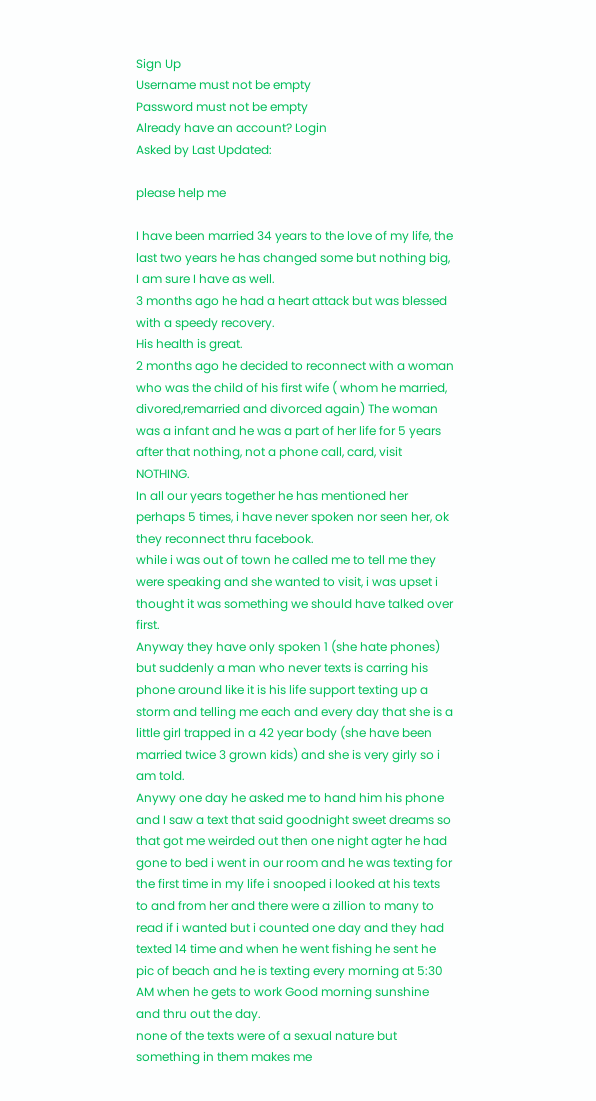Sign Up
Username must not be empty
Password must not be empty
Already have an account? Login
Asked by Last Updated:

please help me

I have been married 34 years to the love of my life, the last two years he has changed some but nothing big, I am sure I have as well.
3 months ago he had a heart attack but was blessed with a speedy recovery.
His health is great.
2 months ago he decided to reconnect with a woman who was the child of his first wife ( whom he married, divored,remarried and divorced again) The woman was a infant and he was a part of her life for 5 years after that nothing, not a phone call, card, visit NOTHING.
In all our years together he has mentioned her perhaps 5 times, i have never spoken nor seen her, ok they reconnect thru facebook.
while i was out of town he called me to tell me they were speaking and she wanted to visit, i was upset i thought it was something we should have talked over first.
Anyway they have only spoken 1 (she hate phones) but suddenly a man who never texts is carring his phone around like it is his life support texting up a storm and telling me each and every day that she is a little girl trapped in a 42 year body (she have been married twice 3 grown kids) and she is very girly so i am told.
Anywy one day he asked me to hand him his phone and I saw a text that said goodnight sweet dreams so that got me weirded out then one night agter he had gone to bed i went in our room and he was texting for the first time in my life i snooped i looked at his texts to and from her and there were a zillion to many to read if i wanted but i counted one day and they had texted 14 time and when he went fishing he sent he pic of beach and he is texting every morning at 5:30 AM when he gets to work Good morning sunshine and thru out the day.
none of the texts were of a sexual nature but something in them makes me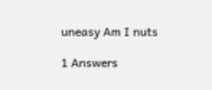uneasy Am I nuts

1 Answers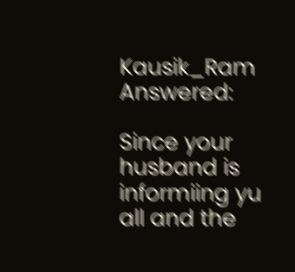Kausik_Ram Answered:

Since your husband is informiing yu all and the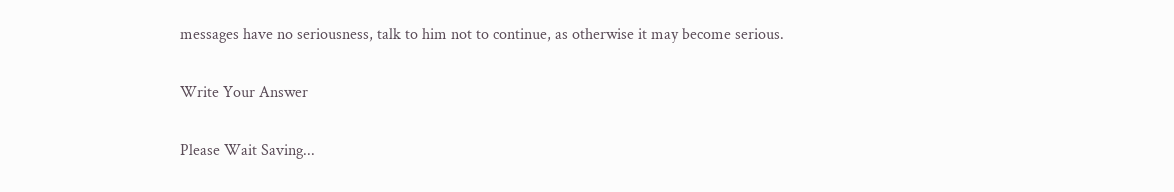messages have no seriousness, talk to him not to continue, as otherwise it may become serious.

Write Your Answer

Please Wait Saving...